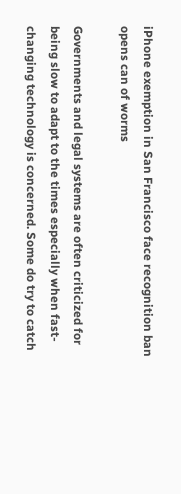iPhone exemption in San Francisco face recognition ban opens can of worms

Governments and legal systems are often criticized for being slow to adapt to the times especially when fast-changing technology is concerned. Some do try to catch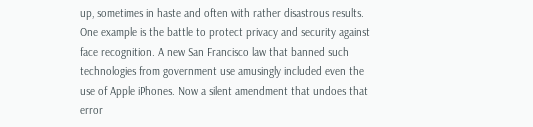up, sometimes in haste and often with rather disastrous results. One example is the battle to protect privacy and security against face recognition. A new San Francisco law that banned such technologies from government use amusingly included even the use of Apple iPhones. Now a silent amendment that undoes that error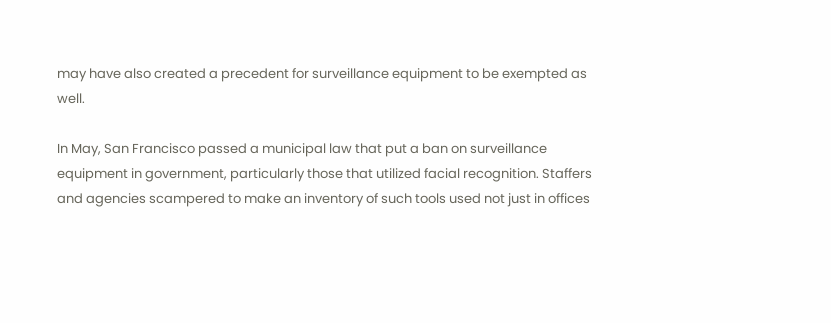may have also created a precedent for surveillance equipment to be exempted as well.

In May, San Francisco passed a municipal law that put a ban on surveillance equipment in government, particularly those that utilized facial recognition. Staffers and agencies scampered to make an inventory of such tools used not just in offices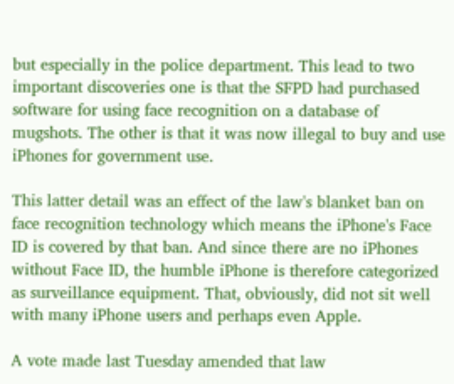but especially in the police department. This lead to two important discoveries one is that the SFPD had purchased software for using face recognition on a database of mugshots. The other is that it was now illegal to buy and use iPhones for government use.

This latter detail was an effect of the law's blanket ban on face recognition technology which means the iPhone's Face ID is covered by that ban. And since there are no iPhones without Face ID, the humble iPhone is therefore categorized as surveillance equipment. That, obviously, did not sit well with many iPhone users and perhaps even Apple.

A vote made last Tuesday amended that law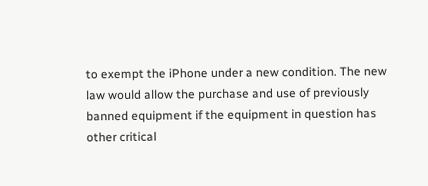to exempt the iPhone under a new condition. The new law would allow the purchase and use of previously banned equipment if the equipment in question has other critical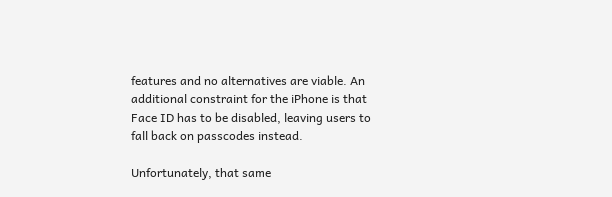features and no alternatives are viable. An additional constraint for the iPhone is that Face ID has to be disabled, leaving users to fall back on passcodes instead.

Unfortunately, that same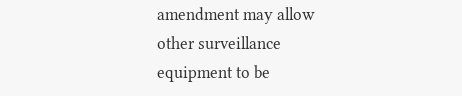amendment may allow other surveillance equipment to be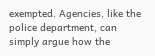exempted. Agencies, like the police department, can simply argue how the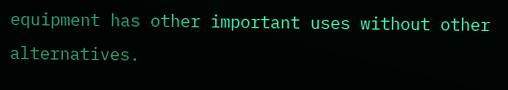equipment has other important uses without other alternatives.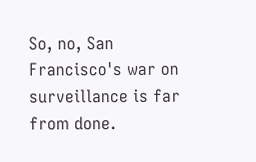So, no, San Francisco's war on surveillance is far from done.